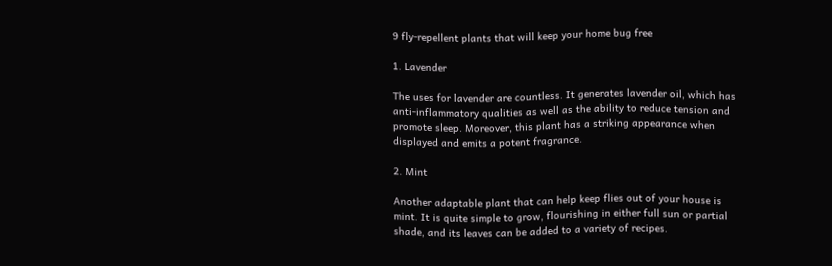9 fly-repellent plants that will keep your home bug free

1. Lavender

The uses for lavender are countless. It generates lavender oil, which has anti-inflammatory qualities as well as the ability to reduce tension and promote sleep. Moreover, this plant has a striking appearance when displayed and emits a potent fragrance.

2. Mint

Another adaptable plant that can help keep flies out of your house is mint. It is quite simple to grow, flourishing in either full sun or partial shade, and its leaves can be added to a variety of recipes.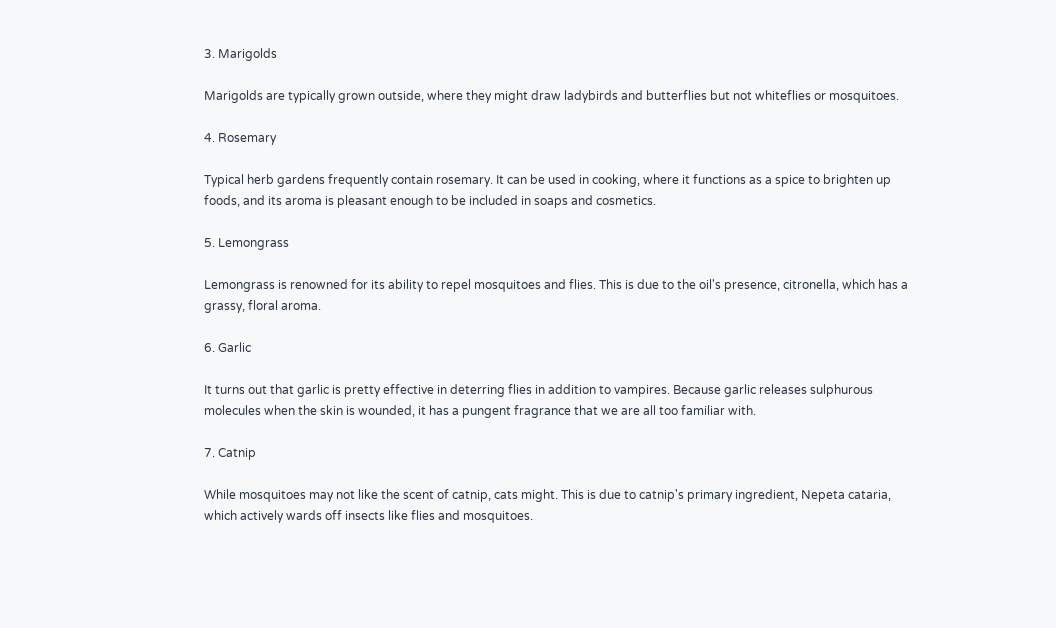3. Marigolds

Marigolds are typically grown outside, where they might draw ladybirds and butterflies but not whiteflies or mosquitoes.

4. Rosemary

Typical herb gardens frequently contain rosemary. It can be used in cooking, where it functions as a spice to brighten up foods, and its aroma is pleasant enough to be included in soaps and cosmetics.

5. Lemongrass

Lemongrass is renowned for its ability to repel mosquitoes and flies. This is due to the oil's presence, citronella, which has a grassy, floral aroma.

6. Garlic

It turns out that garlic is pretty effective in deterring flies in addition to vampires. Because garlic releases sulphurous molecules when the skin is wounded, it has a pungent fragrance that we are all too familiar with.

7. Catnip

While mosquitoes may not like the scent of catnip, cats might. This is due to catnip's primary ingredient, Nepeta cataria, which actively wards off insects like flies and mosquitoes.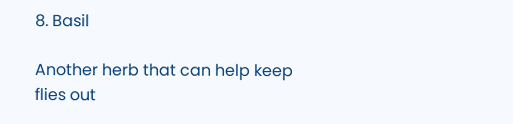8. Basil

Another herb that can help keep flies out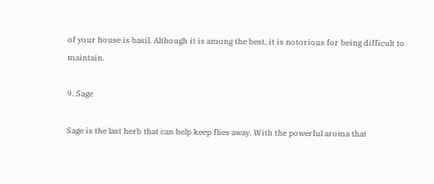of your house is basil. Although it is among the best, it is notorious for being difficult to maintain.

9. Sage

Sage is the last herb that can help keep flies away. With the powerful aroma that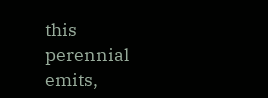this perennial emits,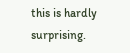this is hardly surprising.